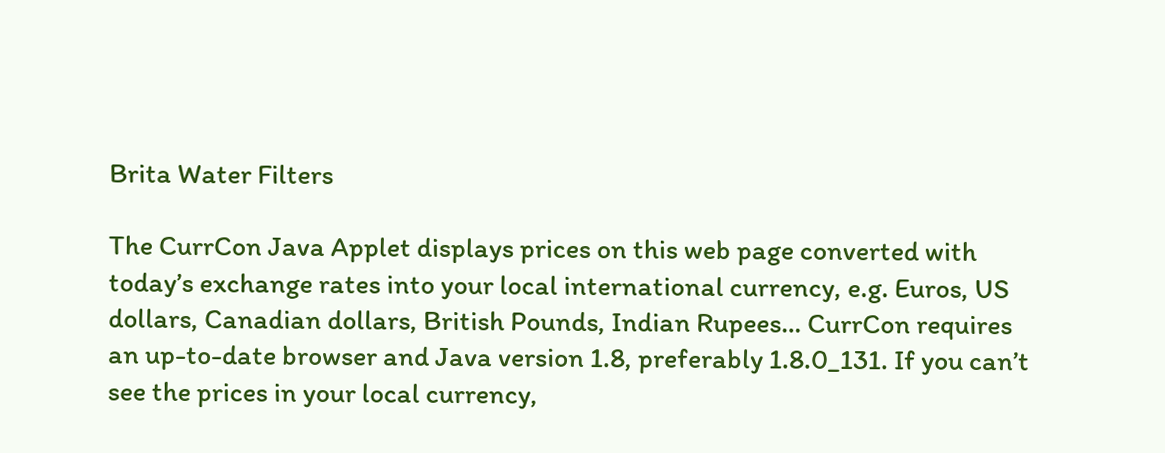Brita Water Filters

The CurrCon Java Applet displays prices on this web page converted with today’s exchange rates into your local international currency, e.g. Euros, US dollars, Canadian dollars, British Pounds, Indian Rupees… CurrCon requires an up-to-date browser and Java version 1.8, preferably 1.8.0_131. If you can’t see the prices in your local currency,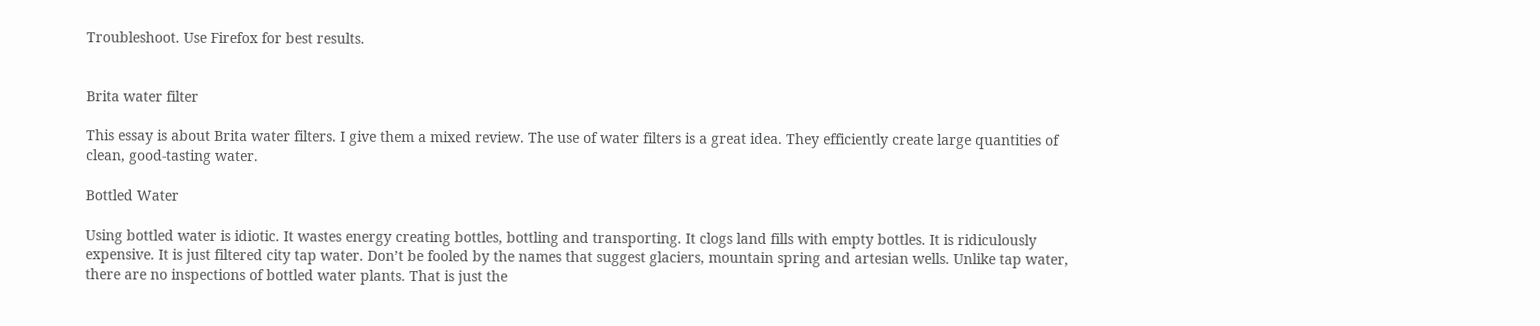Troubleshoot. Use Firefox for best results.


Brita water filter

This essay is about Brita water filters. I give them a mixed review. The use of water filters is a great idea. They efficiently create large quantities of clean, good-tasting water.

Bottled Water

Using bottled water is idiotic. It wastes energy creating bottles, bottling and transporting. It clogs land fills with empty bottles. It is ridiculously expensive. It is just filtered city tap water. Don’t be fooled by the names that suggest glaciers, mountain spring and artesian wells. Unlike tap water, there are no inspections of bottled water plants. That is just the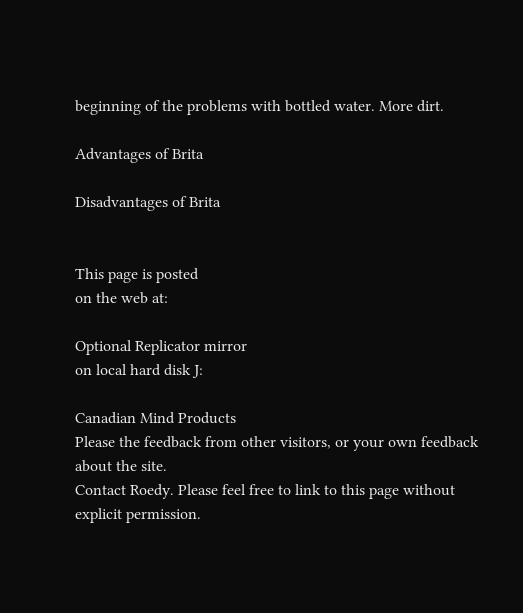beginning of the problems with bottled water. More dirt.

Advantages of Brita

Disadvantages of Brita


This page is posted
on the web at:

Optional Replicator mirror
on local hard disk J:

Canadian Mind Products
Please the feedback from other visitors, or your own feedback about the site.
Contact Roedy. Please feel free to link to this page without explicit permission.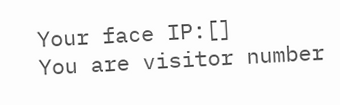Your face IP:[]
You are visitor number